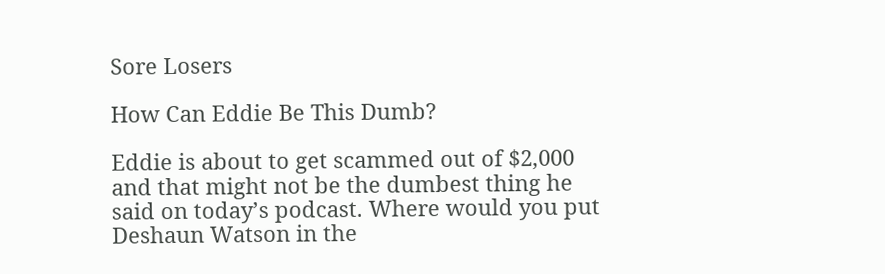Sore Losers

How Can Eddie Be This Dumb?

Eddie is about to get scammed out of $2,000 and that might not be the dumbest thing he said on today’s podcast. Where would you put Deshaun Watson in the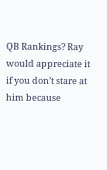QB Rankings? Ray would appreciate it if you don’t stare at him because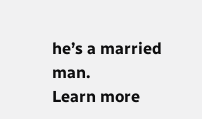he’s a married man.
Learn more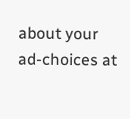about your ad-choices at